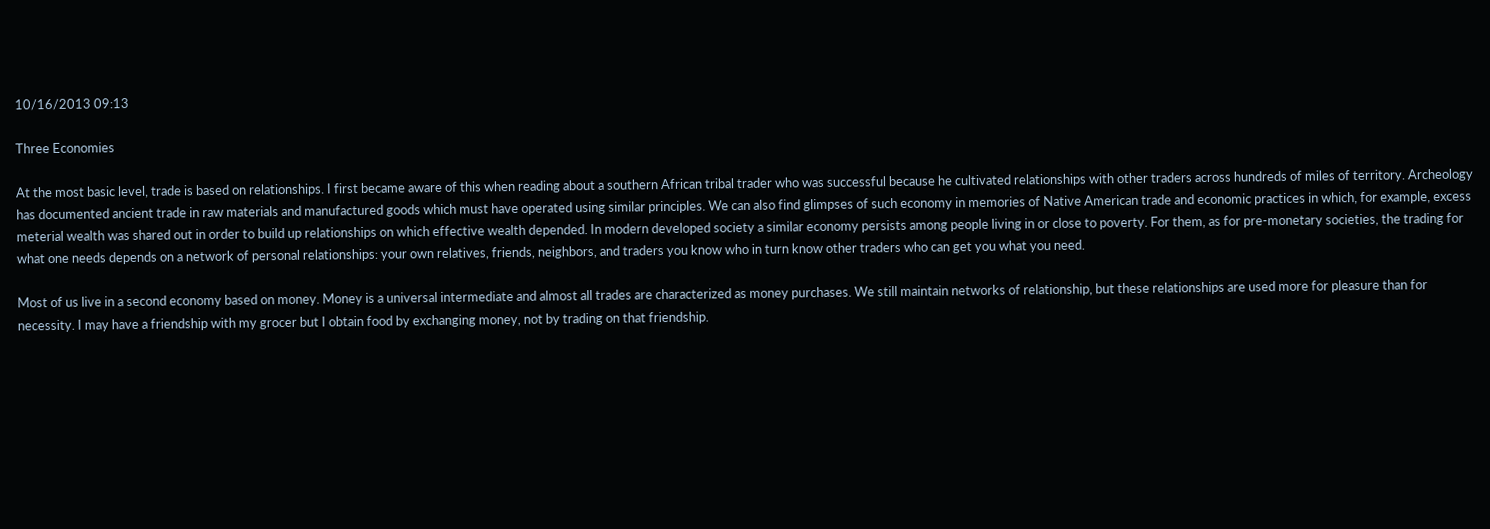10/16/2013 09:13

Three Economies

At the most basic level, trade is based on relationships. I first became aware of this when reading about a southern African tribal trader who was successful because he cultivated relationships with other traders across hundreds of miles of territory. Archeology has documented ancient trade in raw materials and manufactured goods which must have operated using similar principles. We can also find glimpses of such economy in memories of Native American trade and economic practices in which, for example, excess meterial wealth was shared out in order to build up relationships on which effective wealth depended. In modern developed society a similar economy persists among people living in or close to poverty. For them, as for pre-monetary societies, the trading for what one needs depends on a network of personal relationships: your own relatives, friends, neighbors, and traders you know who in turn know other traders who can get you what you need.

Most of us live in a second economy based on money. Money is a universal intermediate and almost all trades are characterized as money purchases. We still maintain networks of relationship, but these relationships are used more for pleasure than for necessity. I may have a friendship with my grocer but I obtain food by exchanging money, not by trading on that friendship.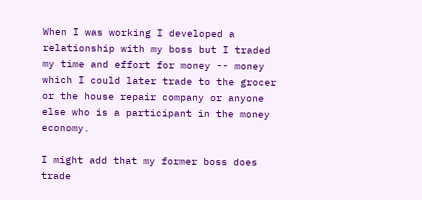When I was working I developed a relationship with my boss but I traded my time and effort for money -- money which I could later trade to the grocer or the house repair company or anyone else who is a participant in the money economy.

I might add that my former boss does trade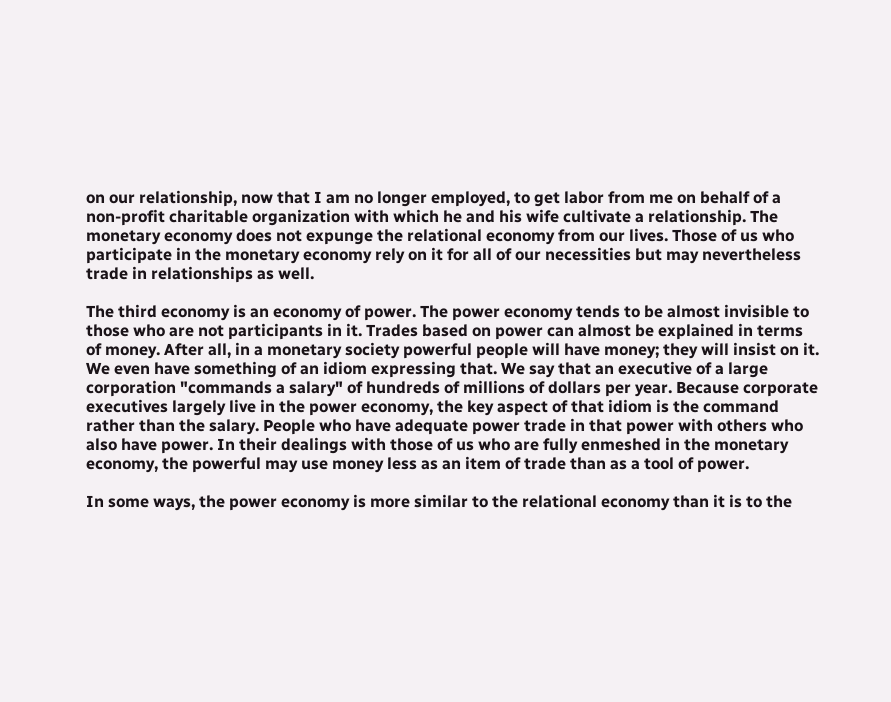on our relationship, now that I am no longer employed, to get labor from me on behalf of a non-profit charitable organization with which he and his wife cultivate a relationship. The monetary economy does not expunge the relational economy from our lives. Those of us who participate in the monetary economy rely on it for all of our necessities but may nevertheless trade in relationships as well.

The third economy is an economy of power. The power economy tends to be almost invisible to those who are not participants in it. Trades based on power can almost be explained in terms of money. After all, in a monetary society powerful people will have money; they will insist on it. We even have something of an idiom expressing that. We say that an executive of a large corporation "commands a salary" of hundreds of millions of dollars per year. Because corporate executives largely live in the power economy, the key aspect of that idiom is the command rather than the salary. People who have adequate power trade in that power with others who also have power. In their dealings with those of us who are fully enmeshed in the monetary economy, the powerful may use money less as an item of trade than as a tool of power.

In some ways, the power economy is more similar to the relational economy than it is to the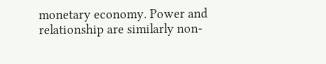monetary economy. Power and relationship are similarly non-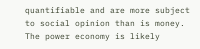quantifiable and are more subject to social opinion than is money. The power economy is likely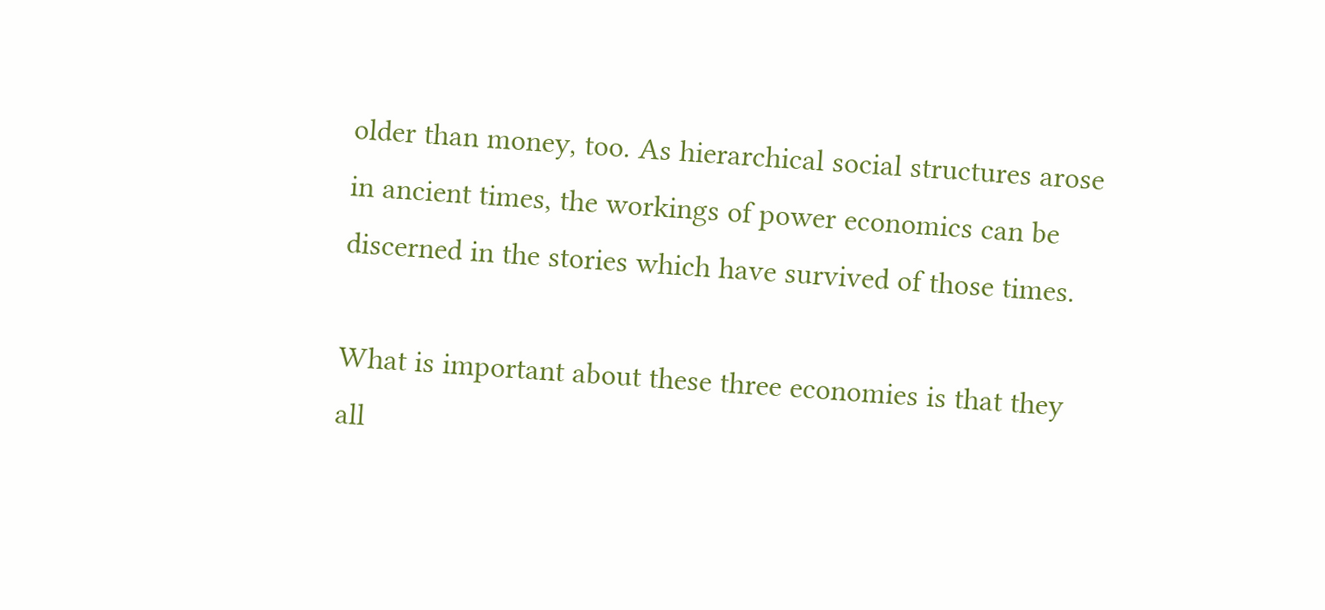older than money, too. As hierarchical social structures arose in ancient times, the workings of power economics can be discerned in the stories which have survived of those times.

What is important about these three economies is that they all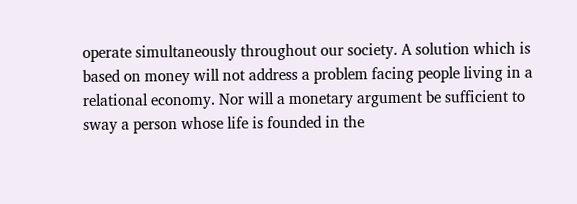operate simultaneously throughout our society. A solution which is based on money will not address a problem facing people living in a relational economy. Nor will a monetary argument be sufficient to sway a person whose life is founded in the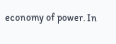economy of power. In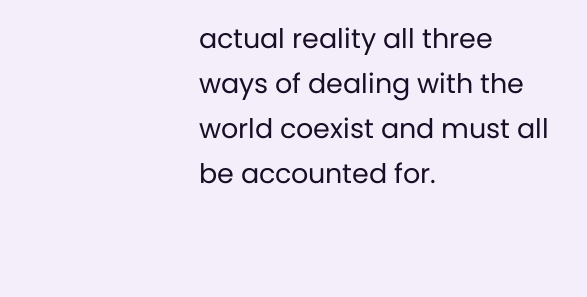actual reality all three ways of dealing with the world coexist and must all be accounted for.